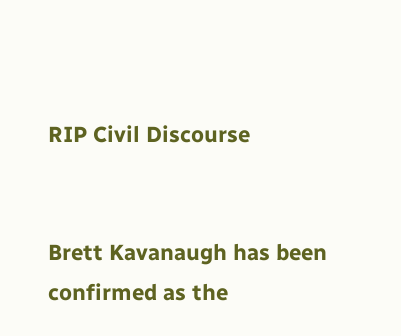RIP Civil Discourse


Brett Kavanaugh has been confirmed as the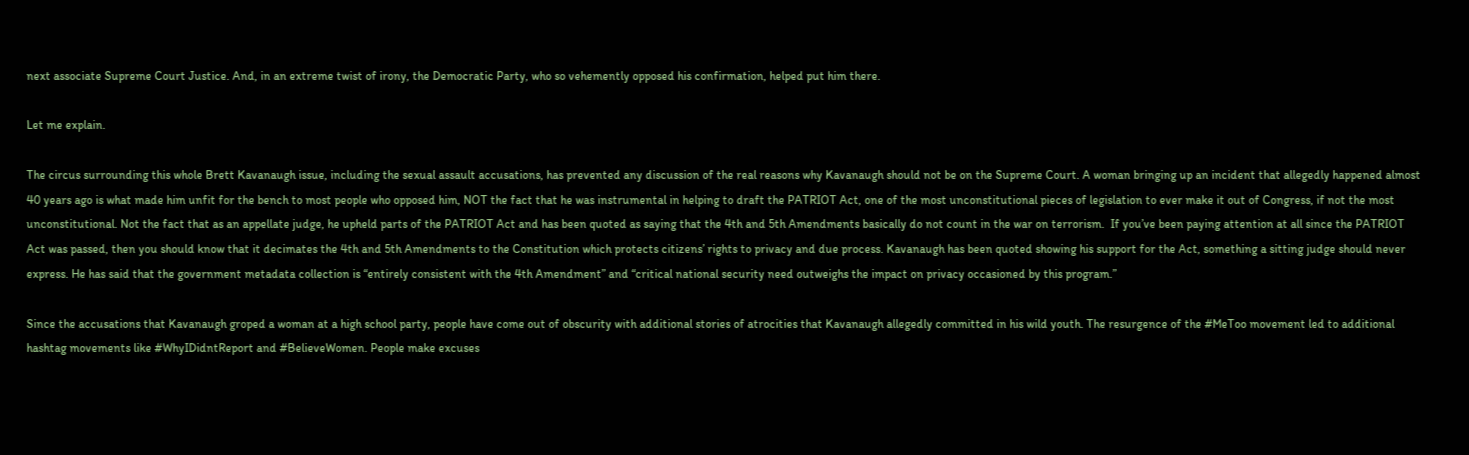next associate Supreme Court Justice. And, in an extreme twist of irony, the Democratic Party, who so vehemently opposed his confirmation, helped put him there.

Let me explain.

The circus surrounding this whole Brett Kavanaugh issue, including the sexual assault accusations, has prevented any discussion of the real reasons why Kavanaugh should not be on the Supreme Court. A woman bringing up an incident that allegedly happened almost 40 years ago is what made him unfit for the bench to most people who opposed him, NOT the fact that he was instrumental in helping to draft the PATRIOT Act, one of the most unconstitutional pieces of legislation to ever make it out of Congress, if not the most unconstitutional. Not the fact that as an appellate judge, he upheld parts of the PATRIOT Act and has been quoted as saying that the 4th and 5th Amendments basically do not count in the war on terrorism.  If you’ve been paying attention at all since the PATRIOT Act was passed, then you should know that it decimates the 4th and 5th Amendments to the Constitution which protects citizens’ rights to privacy and due process. Kavanaugh has been quoted showing his support for the Act, something a sitting judge should never express. He has said that the government metadata collection is “entirely consistent with the 4th Amendment” and “critical national security need outweighs the impact on privacy occasioned by this program.”

Since the accusations that Kavanaugh groped a woman at a high school party, people have come out of obscurity with additional stories of atrocities that Kavanaugh allegedly committed in his wild youth. The resurgence of the #MeToo movement led to additional hashtag movements like #WhyIDidntReport and #BelieveWomen. People make excuses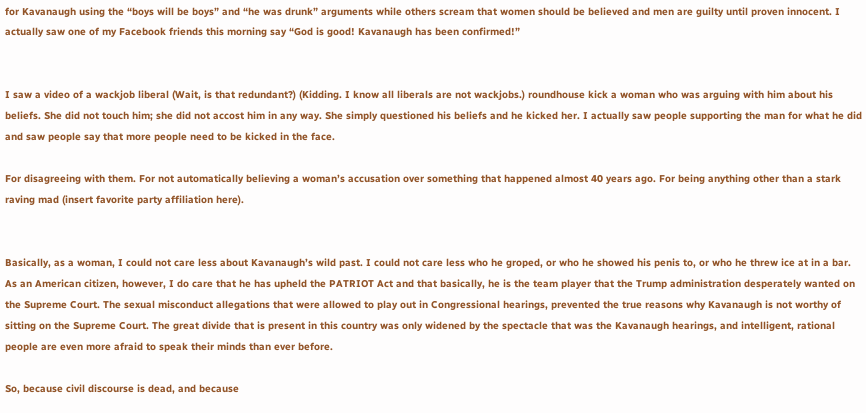for Kavanaugh using the “boys will be boys” and “he was drunk” arguments while others scream that women should be believed and men are guilty until proven innocent. I actually saw one of my Facebook friends this morning say “God is good! Kavanaugh has been confirmed!”


I saw a video of a wackjob liberal (Wait, is that redundant?) (Kidding. I know all liberals are not wackjobs.) roundhouse kick a woman who was arguing with him about his beliefs. She did not touch him; she did not accost him in any way. She simply questioned his beliefs and he kicked her. I actually saw people supporting the man for what he did and saw people say that more people need to be kicked in the face.

For disagreeing with them. For not automatically believing a woman’s accusation over something that happened almost 40 years ago. For being anything other than a stark raving mad (insert favorite party affiliation here).


Basically, as a woman, I could not care less about Kavanaugh’s wild past. I could not care less who he groped, or who he showed his penis to, or who he threw ice at in a bar. As an American citizen, however, I do care that he has upheld the PATRIOT Act and that basically, he is the team player that the Trump administration desperately wanted on the Supreme Court. The sexual misconduct allegations that were allowed to play out in Congressional hearings, prevented the true reasons why Kavanaugh is not worthy of sitting on the Supreme Court. The great divide that is present in this country was only widened by the spectacle that was the Kavanaugh hearings, and intelligent, rational people are even more afraid to speak their minds than ever before.

So, because civil discourse is dead, and because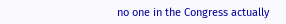no one in the Congress actually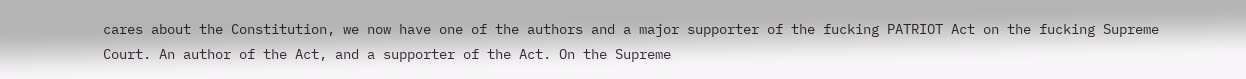cares about the Constitution, we now have one of the authors and a major supporter of the fucking PATRIOT Act on the fucking Supreme Court. An author of the Act, and a supporter of the Act. On the Supreme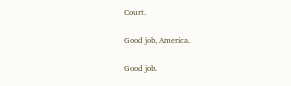Court.

Good job, America.

Good job.